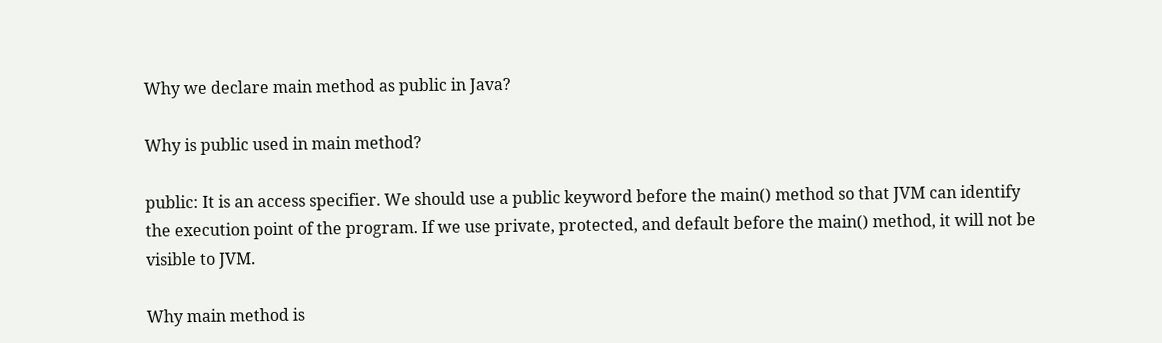Why we declare main method as public in Java?

Why is public used in main method?

public: It is an access specifier. We should use a public keyword before the main() method so that JVM can identify the execution point of the program. If we use private, protected, and default before the main() method, it will not be visible to JVM.

Why main method is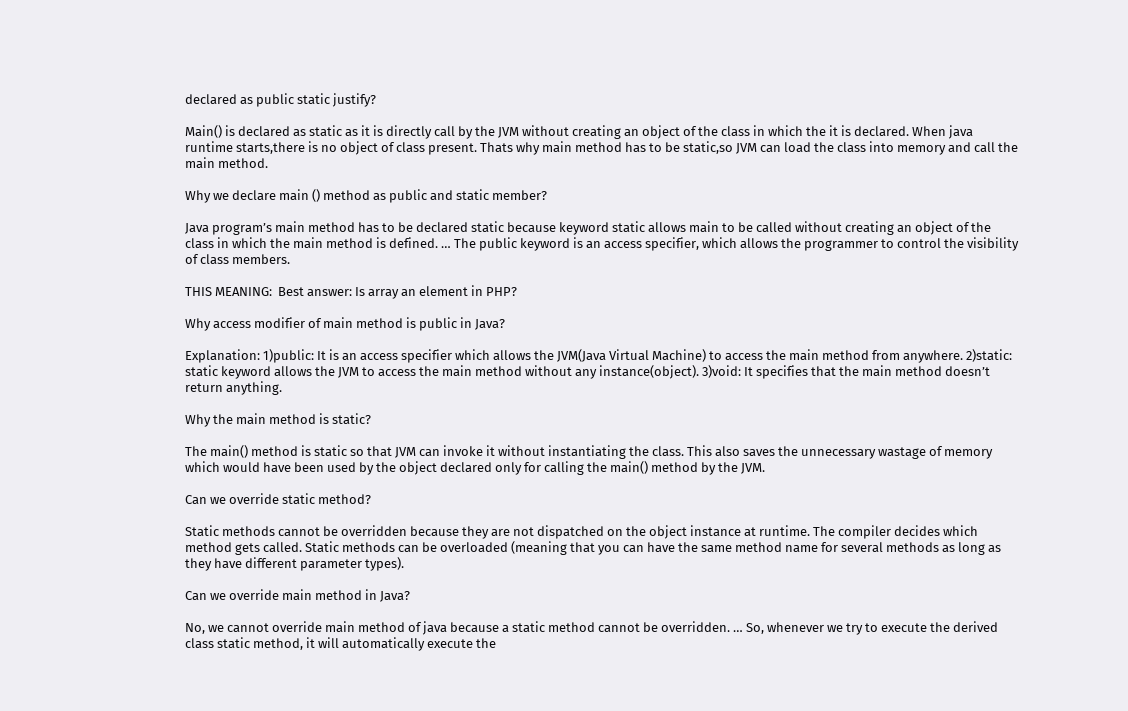declared as public static justify?

Main() is declared as static as it is directly call by the JVM without creating an object of the class in which the it is declared. When java runtime starts,there is no object of class present. Thats why main method has to be static,so JVM can load the class into memory and call the main method.

Why we declare main () method as public and static member?

Java program’s main method has to be declared static because keyword static allows main to be called without creating an object of the class in which the main method is defined. … The public keyword is an access specifier, which allows the programmer to control the visibility of class members.

THIS MEANING:  Best answer: Is array an element in PHP?

Why access modifier of main method is public in Java?

Explanation: 1)public: It is an access specifier which allows the JVM(Java Virtual Machine) to access the main method from anywhere. 2)static: static keyword allows the JVM to access the main method without any instance(object). 3)void: It specifies that the main method doesn’t return anything.

Why the main method is static?

The main() method is static so that JVM can invoke it without instantiating the class. This also saves the unnecessary wastage of memory which would have been used by the object declared only for calling the main() method by the JVM.

Can we override static method?

Static methods cannot be overridden because they are not dispatched on the object instance at runtime. The compiler decides which method gets called. Static methods can be overloaded (meaning that you can have the same method name for several methods as long as they have different parameter types).

Can we override main method in Java?

No, we cannot override main method of java because a static method cannot be overridden. … So, whenever we try to execute the derived class static method, it will automatically execute the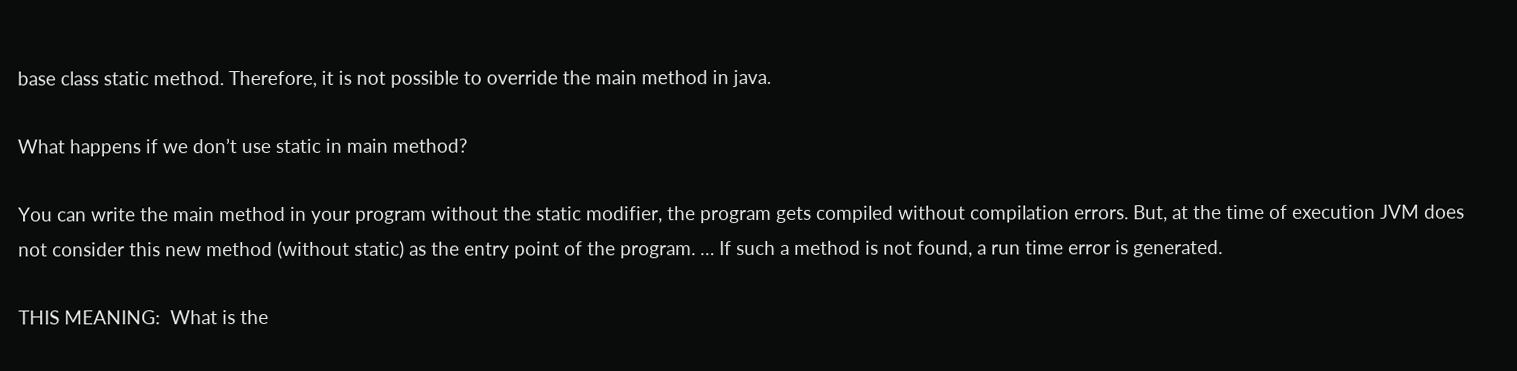base class static method. Therefore, it is not possible to override the main method in java.

What happens if we don’t use static in main method?

You can write the main method in your program without the static modifier, the program gets compiled without compilation errors. But, at the time of execution JVM does not consider this new method (without static) as the entry point of the program. … If such a method is not found, a run time error is generated.

THIS MEANING:  What is the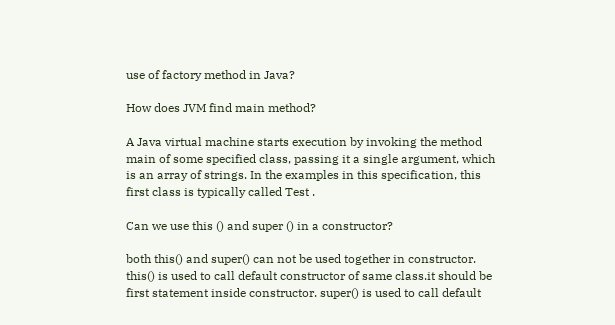use of factory method in Java?

How does JVM find main method?

A Java virtual machine starts execution by invoking the method main of some specified class, passing it a single argument, which is an array of strings. In the examples in this specification, this first class is typically called Test .

Can we use this () and super () in a constructor?

both this() and super() can not be used together in constructor. this() is used to call default constructor of same class.it should be first statement inside constructor. super() is used to call default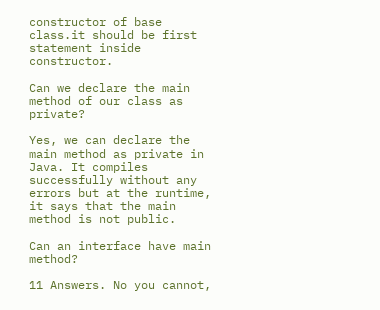constructor of base class.it should be first statement inside constructor.

Can we declare the main method of our class as private?

Yes, we can declare the main method as private in Java. It compiles successfully without any errors but at the runtime, it says that the main method is not public.

Can an interface have main method?

11 Answers. No you cannot,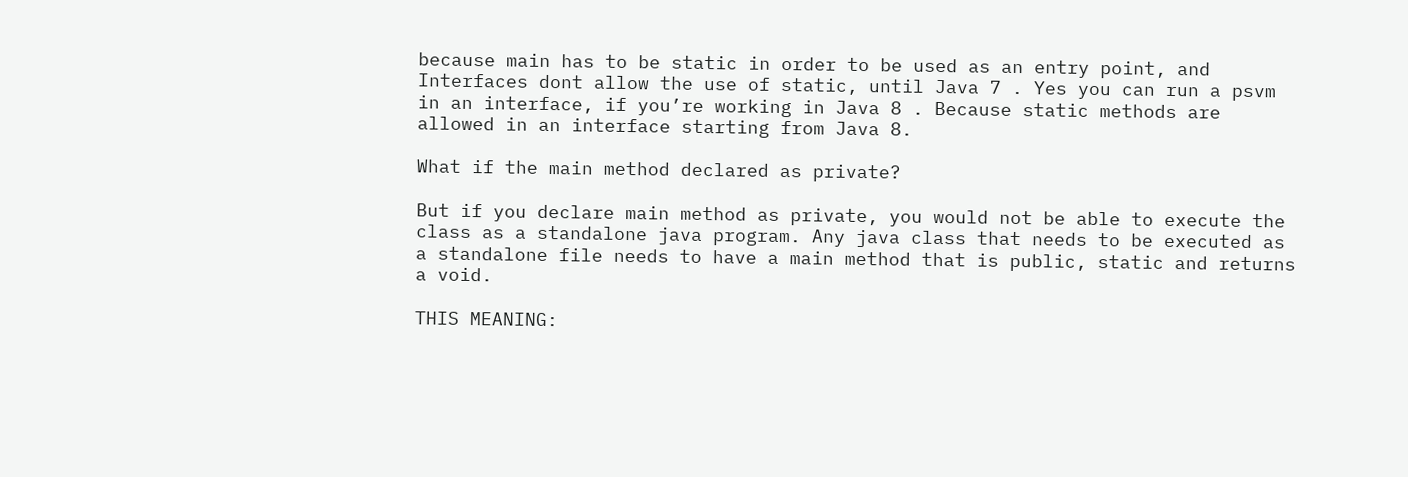because main has to be static in order to be used as an entry point, and Interfaces dont allow the use of static, until Java 7 . Yes you can run a psvm in an interface, if you’re working in Java 8 . Because static methods are allowed in an interface starting from Java 8.

What if the main method declared as private?

But if you declare main method as private, you would not be able to execute the class as a standalone java program. Any java class that needs to be executed as a standalone file needs to have a main method that is public, static and returns a void.

THIS MEANING: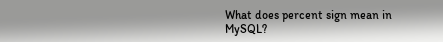What does percent sign mean in MySQL?